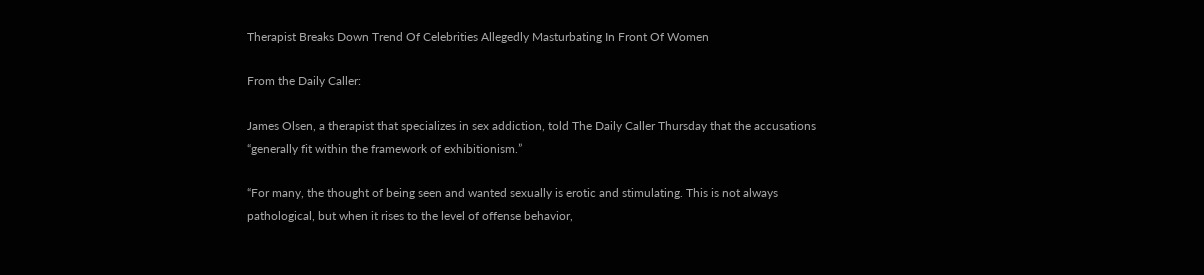Therapist Breaks Down Trend Of Celebrities Allegedly Masturbating In Front Of Women

From the Daily Caller:

James Olsen, a therapist that specializes in sex addiction, told The Daily Caller Thursday that the accusations “generally fit within the framework of exhibitionism.”

“For many, the thought of being seen and wanted sexually is erotic and stimulating. This is not always pathological, but when it rises to the level of offense behavior,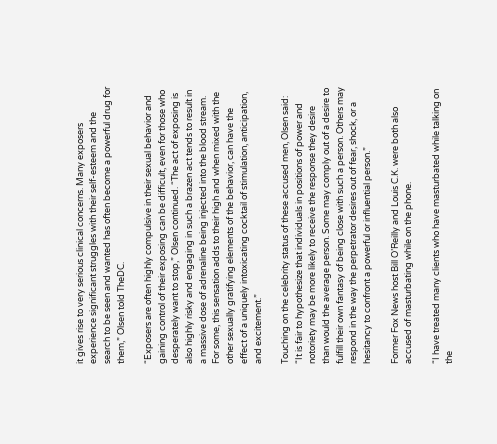it gives rise to very serious clinical concerns. Many exposers experience significant struggles with their self-esteem and the search to be seen and wanted has often become a powerful drug for them,” Olsen told TheDC.

“Exposers are often highly compulsive in their sexual behavior and gaining control of their exposing can be difficult, even for those who desperately want to stop,” Olsen continued. “The act of exposing is also highly risky and engaging in such a brazen act tends to result in a massive dose of adrenaline being injected into the blood stream. For some, this sensation adds to their high and when mixed with the other sexually gratifying elements of the behavior, can have the effect of a uniquely intoxicating cocktail of stimulation, anticipation, and excitement.”

Touching on the celebrity status of these accused men, Olsen said: “It is fair to hypothesize that individuals in positions of power and notoriety may be more likely to receive the response they desire than would the average person. Some may comply out of a desire to fulfill their own fantasy of being close with such a person. Others may respond in the way the perpetrator desires out of fear, shock, or a hesitancy to confront a powerful or influential person.”

Former Fox News host Bill O’Reilly and Louis C.K. were both also accused of masturbating while on the phone.

“I have treated many clients who have masturbated while talking on the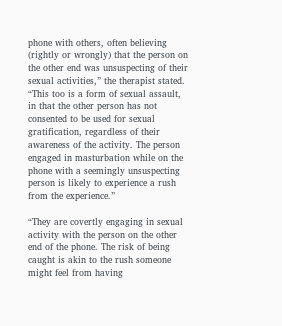phone with others, often believing (rightly or wrongly) that the person on the other end was unsuspecting of their sexual activities,” the therapist stated. “This too is a form of sexual assault, in that the other person has not consented to be used for sexual gratification, regardless of their awareness of the activity. The person engaged in masturbation while on the phone with a seemingly unsuspecting person is likely to experience a rush from the experience.”

“They are covertly engaging in sexual activity with the person on the other end of the phone. The risk of being caught is akin to the rush someone might feel from having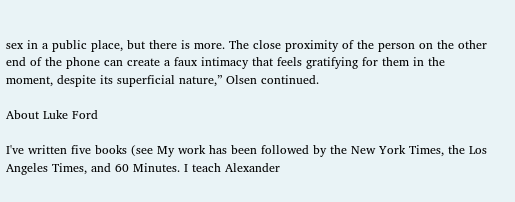sex in a public place, but there is more. The close proximity of the person on the other end of the phone can create a faux intimacy that feels gratifying for them in the moment, despite its superficial nature,” Olsen continued.

About Luke Ford

I've written five books (see My work has been followed by the New York Times, the Los Angeles Times, and 60 Minutes. I teach Alexander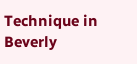Technique in Beverly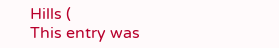Hills (
This entry was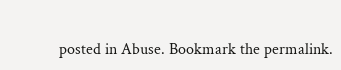posted in Abuse. Bookmark the permalink.